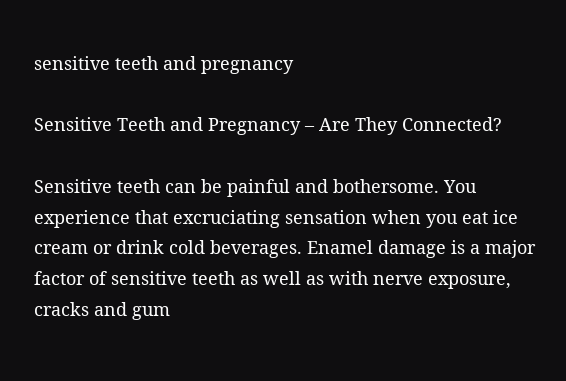sensitive teeth and pregnancy

Sensitive Teeth and Pregnancy – Are They Connected?

Sensitive teeth can be painful and bothersome. You experience that excruciating sensation when you eat ice cream or drink cold beverages. Enamel damage is a major factor of sensitive teeth as well as with nerve exposure, cracks and gum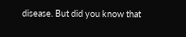disease. But did you know that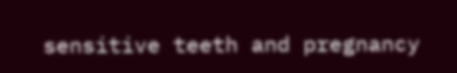sensitive teeth and pregnancy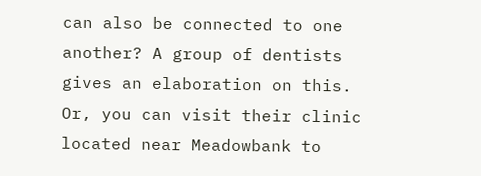can also be connected to one another? A group of dentists gives an elaboration on this. Or, you can visit their clinic located near Meadowbank to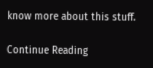know more about this stuff.

Continue Reading